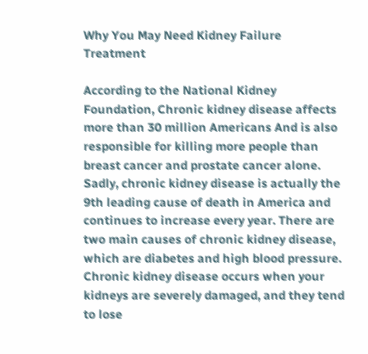Why You May Need Kidney Failure Treatment

According to the National Kidney Foundation, Chronic kidney disease affects more than 30 million Americans And is also responsible for killing more people than breast cancer and prostate cancer alone. Sadly, chronic kidney disease is actually the 9th leading cause of death in America and continues to increase every year. There are two main causes of chronic kidney disease, which are diabetes and high blood pressure. Chronic kidney disease occurs when your kidneys are severely damaged, and they tend to lose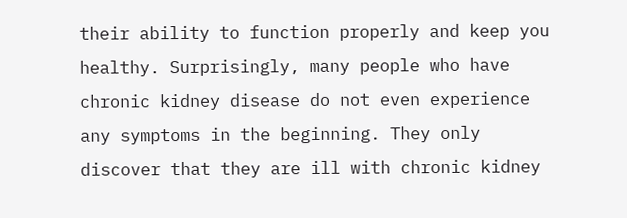their ability to function properly and keep you healthy. Surprisingly, many people who have chronic kidney disease do not even experience any symptoms in the beginning. They only discover that they are ill with chronic kidney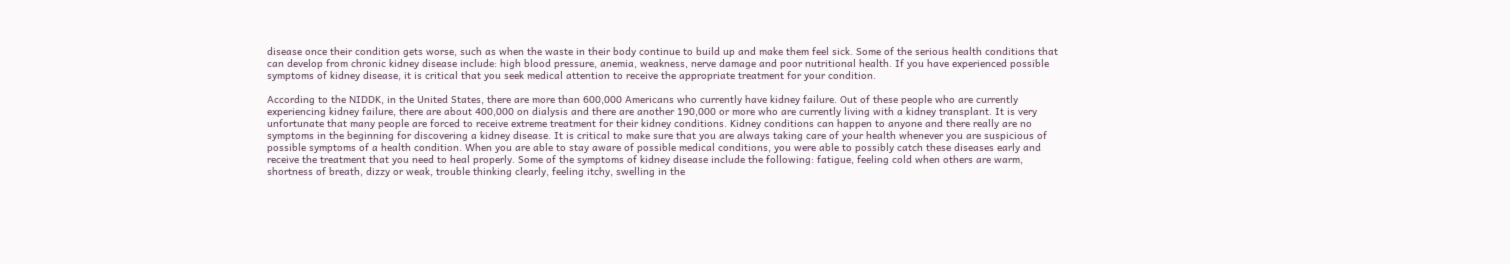disease once their condition gets worse, such as when the waste in their body continue to build up and make them feel sick. Some of the serious health conditions that can develop from chronic kidney disease include: high blood pressure, anemia, weakness, nerve damage and poor nutritional health. If you have experienced possible symptoms of kidney disease, it is critical that you seek medical attention to receive the appropriate treatment for your condition.

According to the NIDDK, in the United States, there are more than 600,000 Americans who currently have kidney failure. Out of these people who are currently experiencing kidney failure, there are about 400,000 on dialysis and there are another 190,000 or more who are currently living with a kidney transplant. It is very unfortunate that many people are forced to receive extreme treatment for their kidney conditions. Kidney conditions can happen to anyone and there really are no symptoms in the beginning for discovering a kidney disease. It is critical to make sure that you are always taking care of your health whenever you are suspicious of possible symptoms of a health condition. When you are able to stay aware of possible medical conditions, you were able to possibly catch these diseases early and receive the treatment that you need to heal properly. Some of the symptoms of kidney disease include the following: fatigue, feeling cold when others are warm, shortness of breath, dizzy or weak, trouble thinking clearly, feeling itchy, swelling in the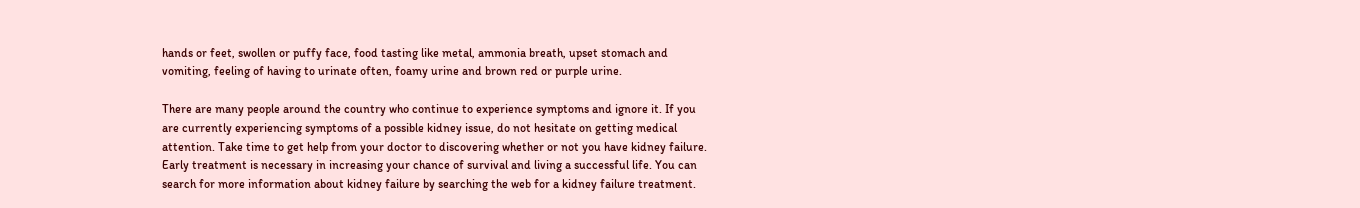hands or feet, swollen or puffy face, food tasting like metal, ammonia breath, upset stomach and vomiting, feeling of having to urinate often, foamy urine and brown red or purple urine.

There are many people around the country who continue to experience symptoms and ignore it. If you are currently experiencing symptoms of a possible kidney issue, do not hesitate on getting medical attention. Take time to get help from your doctor to discovering whether or not you have kidney failure. Early treatment is necessary in increasing your chance of survival and living a successful life. You can search for more information about kidney failure by searching the web for a kidney failure treatment.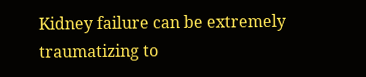Kidney failure can be extremely traumatizing to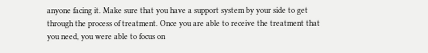anyone facing it. Make sure that you have a support system by your side to get through the process of treatment. Once you are able to receive the treatment that you need, you were able to focus on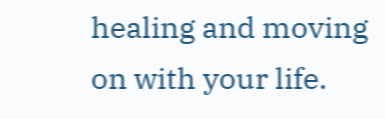healing and moving on with your life.